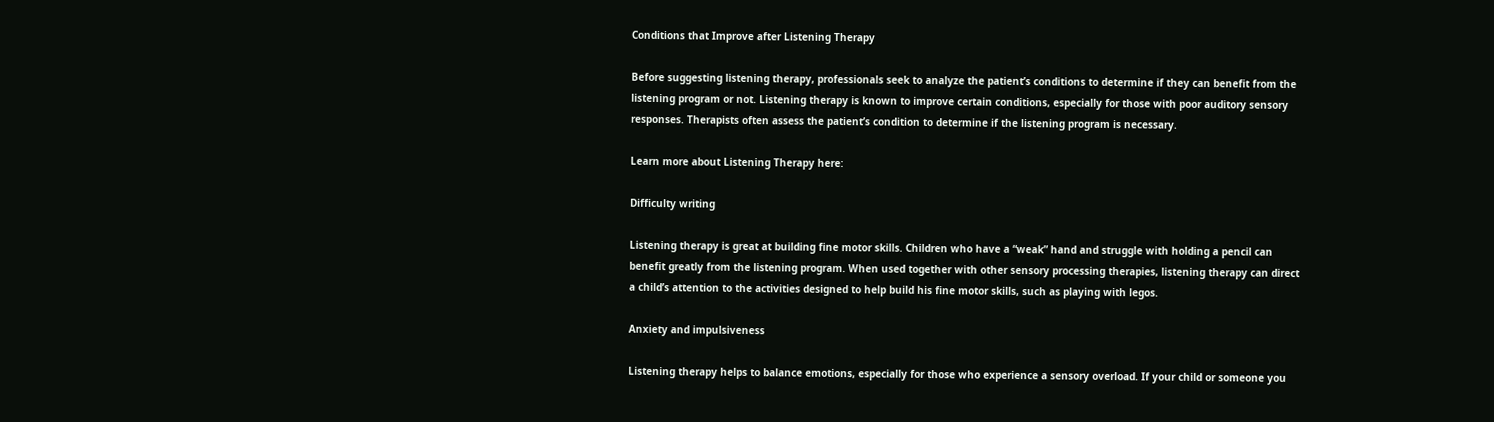Conditions that Improve after Listening Therapy

Before suggesting listening therapy, professionals seek to analyze the patient’s conditions to determine if they can benefit from the listening program or not. Listening therapy is known to improve certain conditions, especially for those with poor auditory sensory responses. Therapists often assess the patient’s condition to determine if the listening program is necessary.

Learn more about Listening Therapy here:

Difficulty writing

Listening therapy is great at building fine motor skills. Children who have a “weak” hand and struggle with holding a pencil can benefit greatly from the listening program. When used together with other sensory processing therapies, listening therapy can direct a child’s attention to the activities designed to help build his fine motor skills, such as playing with legos.

Anxiety and impulsiveness

Listening therapy helps to balance emotions, especially for those who experience a sensory overload. If your child or someone you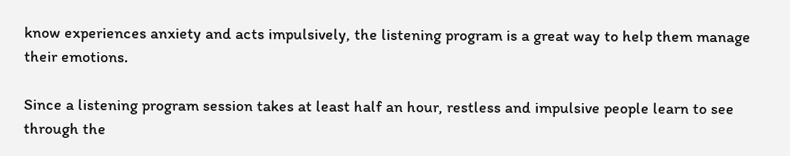know experiences anxiety and acts impulsively, the listening program is a great way to help them manage their emotions.

Since a listening program session takes at least half an hour, restless and impulsive people learn to see through the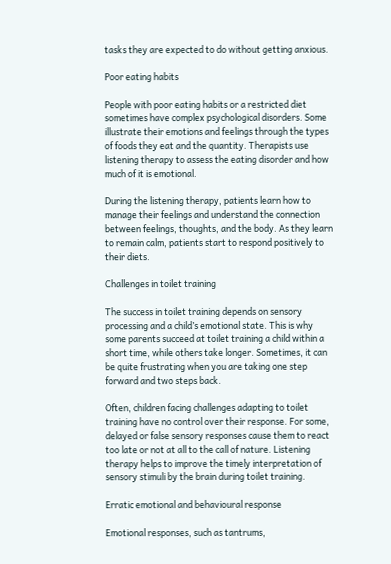tasks they are expected to do without getting anxious.

Poor eating habits

People with poor eating habits or a restricted diet sometimes have complex psychological disorders. Some illustrate their emotions and feelings through the types of foods they eat and the quantity. Therapists use listening therapy to assess the eating disorder and how much of it is emotional.

During the listening therapy, patients learn how to manage their feelings and understand the connection between feelings, thoughts, and the body. As they learn to remain calm, patients start to respond positively to their diets.

Challenges in toilet training

The success in toilet training depends on sensory processing and a child’s emotional state. This is why some parents succeed at toilet training a child within a short time, while others take longer. Sometimes, it can be quite frustrating when you are taking one step forward and two steps back.

Often, children facing challenges adapting to toilet training have no control over their response. For some, delayed or false sensory responses cause them to react too late or not at all to the call of nature. Listening therapy helps to improve the timely interpretation of sensory stimuli by the brain during toilet training.

Erratic emotional and behavioural response

Emotional responses, such as tantrums,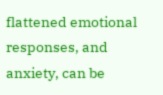flattened emotional responses, and anxiety, can be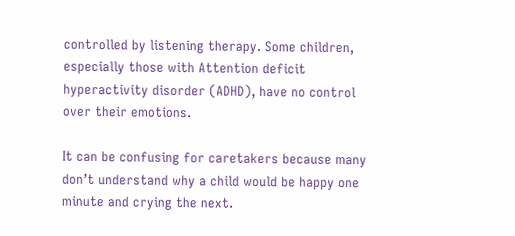controlled by listening therapy. Some children, especially those with Attention deficit hyperactivity disorder (ADHD), have no control over their emotions.

It can be confusing for caretakers because many don’t understand why a child would be happy one minute and crying the next.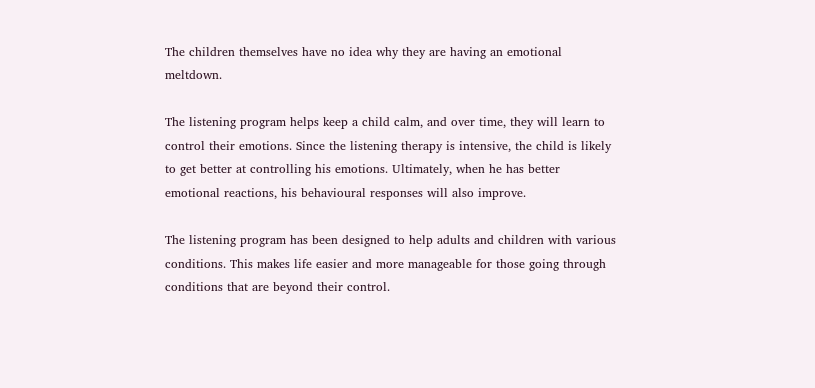The children themselves have no idea why they are having an emotional meltdown.

The listening program helps keep a child calm, and over time, they will learn to control their emotions. Since the listening therapy is intensive, the child is likely to get better at controlling his emotions. Ultimately, when he has better emotional reactions, his behavioural responses will also improve.

The listening program has been designed to help adults and children with various conditions. This makes life easier and more manageable for those going through conditions that are beyond their control.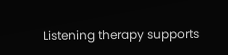Listening therapy supports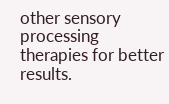other sensory processing therapies for better results.